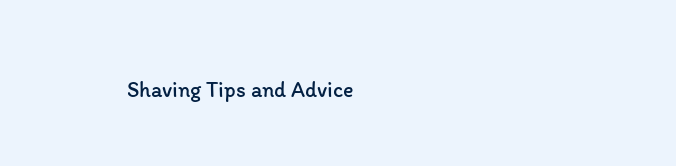Shaving Tips and Advice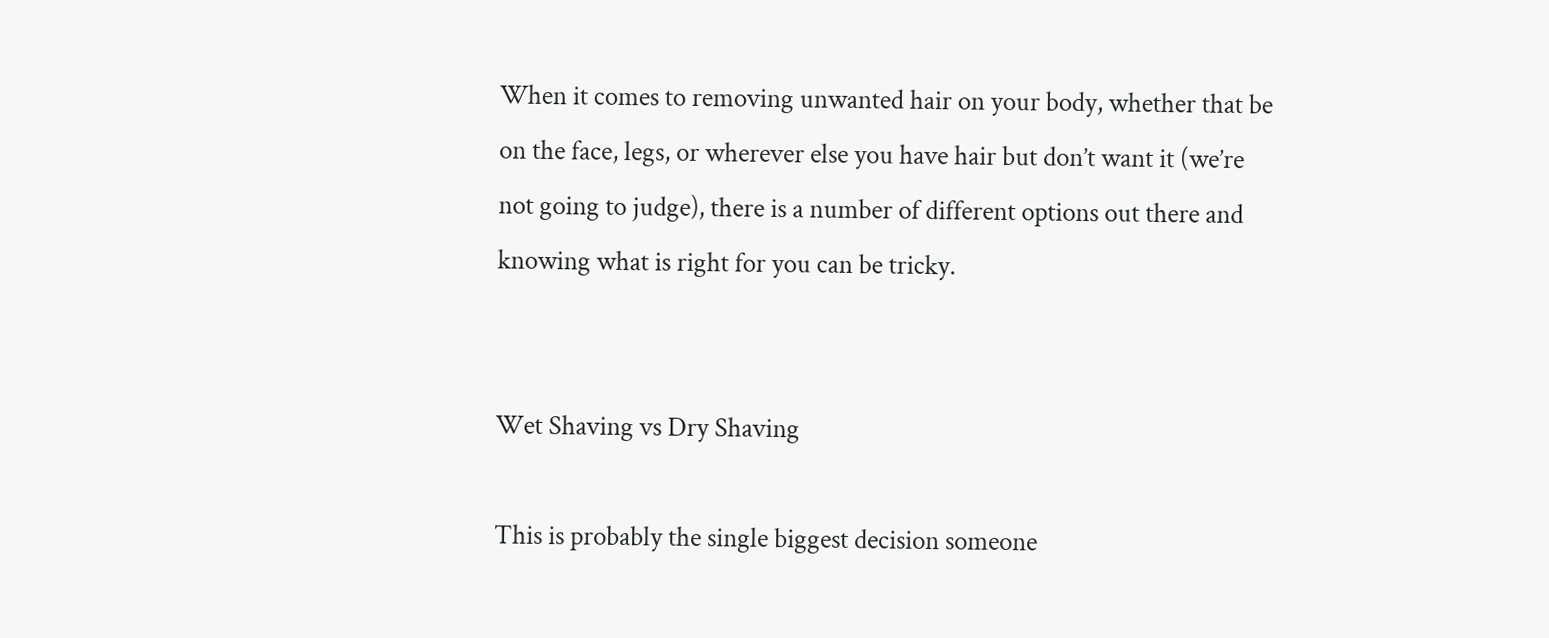When it comes to removing unwanted hair on your body, whether that be on the face, legs, or wherever else you have hair but don’t want it (we’re not going to judge), there is a number of different options out there and knowing what is right for you can be tricky.


Wet Shaving vs Dry Shaving

This is probably the single biggest decision someone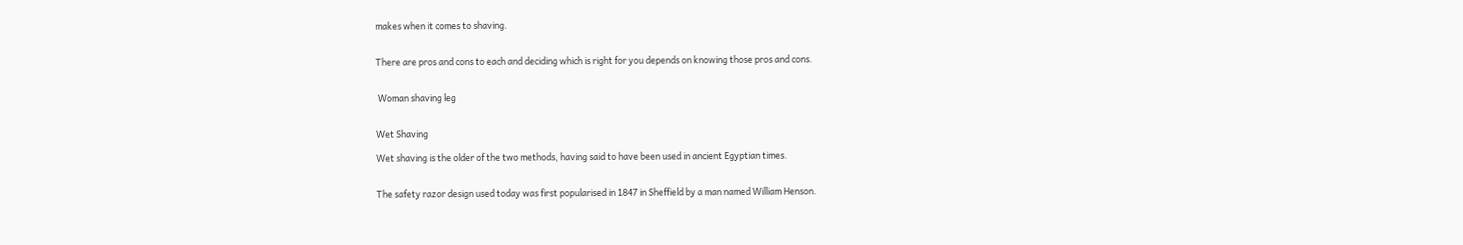makes when it comes to shaving.


There are pros and cons to each and deciding which is right for you depends on knowing those pros and cons.


 Woman shaving leg


Wet Shaving

Wet shaving is the older of the two methods, having said to have been used in ancient Egyptian times.


The safety razor design used today was first popularised in 1847 in Sheffield by a man named William Henson.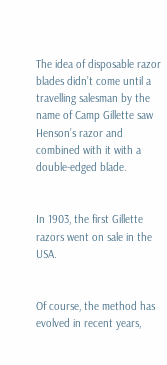The idea of disposable razor blades didn’t come until a travelling salesman by the name of Camp Gillette saw Henson’s razor and combined with it with a double-edged blade.


In 1903, the first Gillette razors went on sale in the USA.


Of course, the method has evolved in recent years,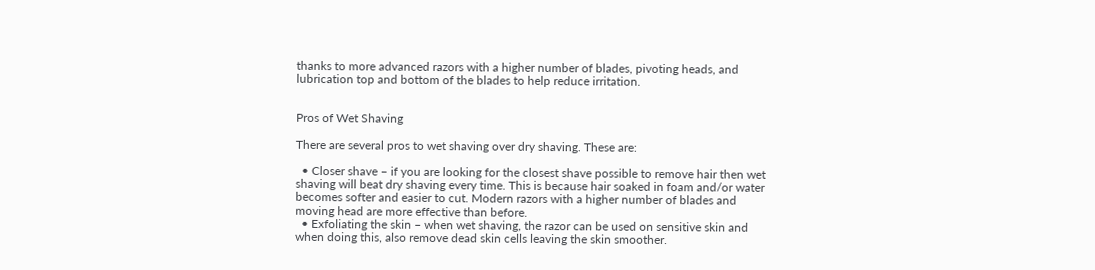thanks to more advanced razors with a higher number of blades, pivoting heads, and lubrication top and bottom of the blades to help reduce irritation.


Pros of Wet Shaving

There are several pros to wet shaving over dry shaving. These are:

  • Closer shave – if you are looking for the closest shave possible to remove hair then wet shaving will beat dry shaving every time. This is because hair soaked in foam and/or water becomes softer and easier to cut. Modern razors with a higher number of blades and moving head are more effective than before.
  • Exfoliating the skin – when wet shaving, the razor can be used on sensitive skin and when doing this, also remove dead skin cells leaving the skin smoother.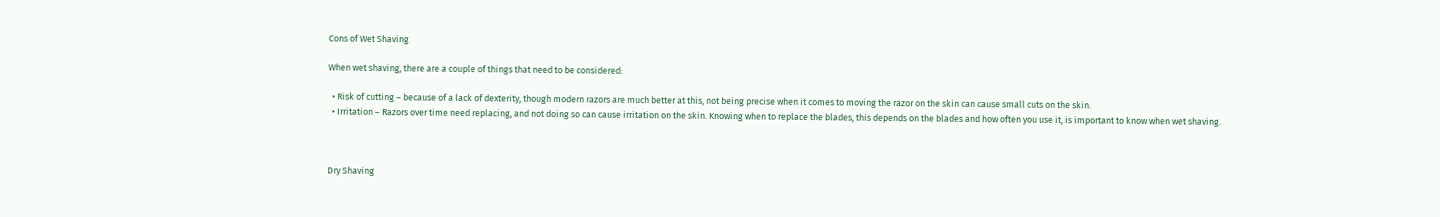Cons of Wet Shaving

When wet shaving, there are a couple of things that need to be considered:

  • Risk of cutting – because of a lack of dexterity, though modern razors are much better at this, not being precise when it comes to moving the razor on the skin can cause small cuts on the skin.
  • Irritation – Razors over time need replacing, and not doing so can cause irritation on the skin. Knowing when to replace the blades, this depends on the blades and how often you use it, is important to know when wet shaving.



Dry Shaving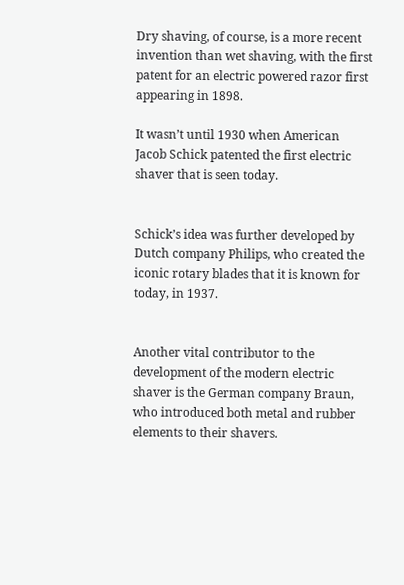Dry shaving, of course, is a more recent invention than wet shaving, with the first patent for an electric powered razor first appearing in 1898.

It wasn’t until 1930 when American Jacob Schick patented the first electric shaver that is seen today.


Schick’s idea was further developed by Dutch company Philips, who created the iconic rotary blades that it is known for today, in 1937.


Another vital contributor to the development of the modern electric shaver is the German company Braun, who introduced both metal and rubber elements to their shavers.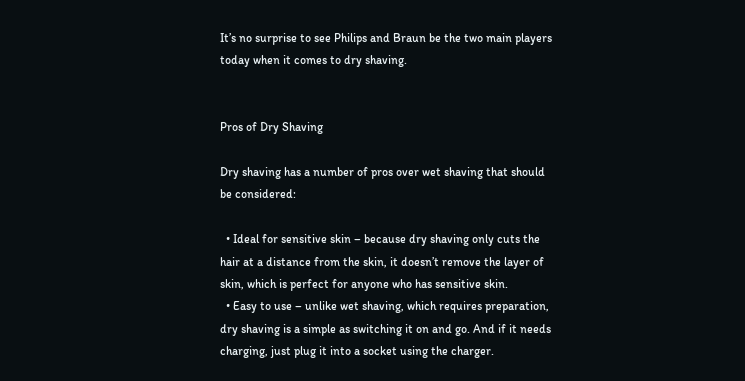It’s no surprise to see Philips and Braun be the two main players today when it comes to dry shaving.


Pros of Dry Shaving

Dry shaving has a number of pros over wet shaving that should be considered:

  • Ideal for sensitive skin – because dry shaving only cuts the hair at a distance from the skin, it doesn’t remove the layer of skin, which is perfect for anyone who has sensitive skin.
  • Easy to use – unlike wet shaving, which requires preparation, dry shaving is a simple as switching it on and go. And if it needs charging, just plug it into a socket using the charger.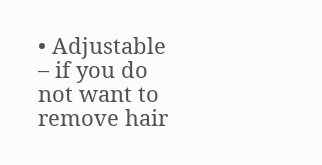• Adjustable – if you do not want to remove hair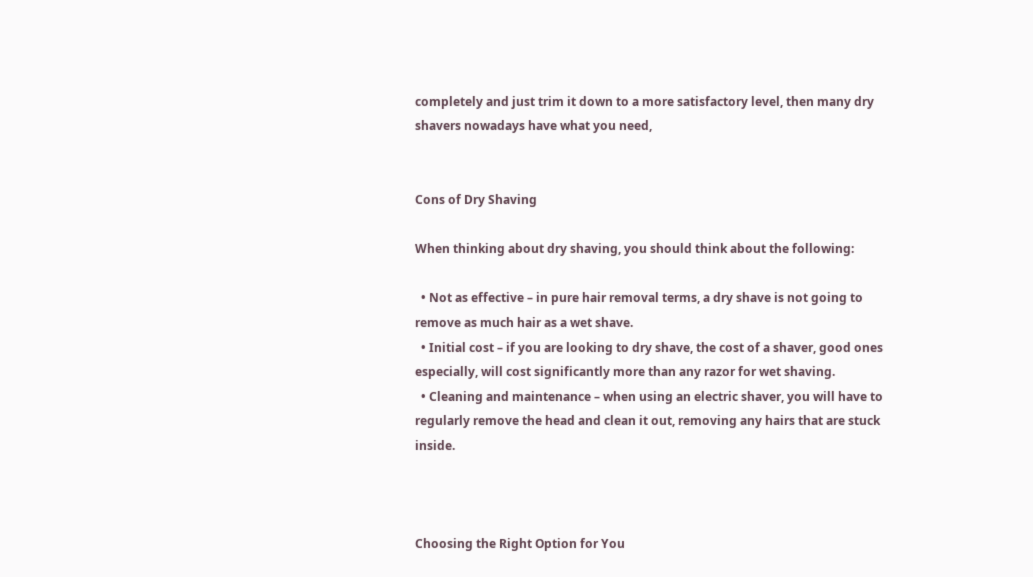completely and just trim it down to a more satisfactory level, then many dry shavers nowadays have what you need,


Cons of Dry Shaving

When thinking about dry shaving, you should think about the following:

  • Not as effective – in pure hair removal terms, a dry shave is not going to remove as much hair as a wet shave.
  • Initial cost – if you are looking to dry shave, the cost of a shaver, good ones especially, will cost significantly more than any razor for wet shaving.
  • Cleaning and maintenance – when using an electric shaver, you will have to regularly remove the head and clean it out, removing any hairs that are stuck inside.



Choosing the Right Option for You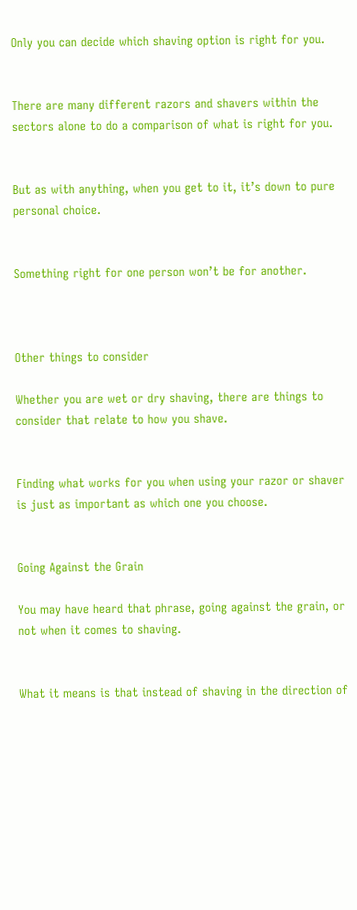Only you can decide which shaving option is right for you.


There are many different razors and shavers within the sectors alone to do a comparison of what is right for you.


But as with anything, when you get to it, it’s down to pure personal choice.


Something right for one person won’t be for another.



Other things to consider

Whether you are wet or dry shaving, there are things to consider that relate to how you shave.


Finding what works for you when using your razor or shaver is just as important as which one you choose.


Going Against the Grain

You may have heard that phrase, going against the grain, or not when it comes to shaving.


What it means is that instead of shaving in the direction of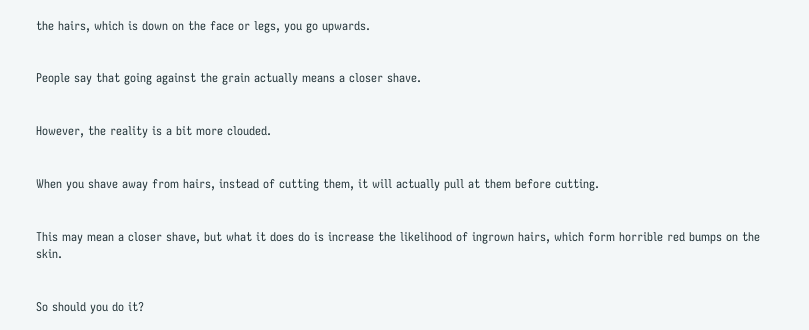the hairs, which is down on the face or legs, you go upwards.


People say that going against the grain actually means a closer shave.


However, the reality is a bit more clouded.


When you shave away from hairs, instead of cutting them, it will actually pull at them before cutting.


This may mean a closer shave, but what it does do is increase the likelihood of ingrown hairs, which form horrible red bumps on the skin.


So should you do it?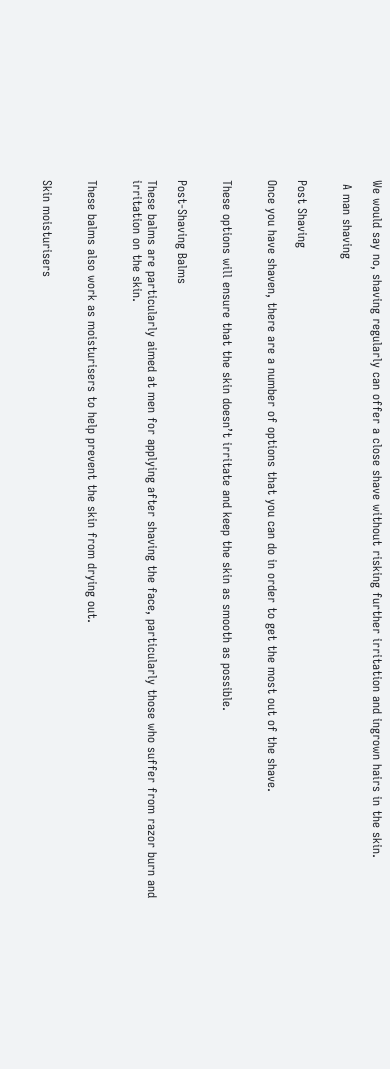We would say no, shaving regularly can offer a close shave without risking further irritation and ingrown hairs in the skin.

 A man shaving


Post Shaving

Once you have shaven, there are a number of options that you can do in order to get the most out of the shave.


These options will ensure that the skin doesn’t irritate and keep the skin as smooth as possible.


Post-Shaving Balms

These balms are particularly aimed at men for applying after shaving the face, particularly those who suffer from razor burn and irritation on the skin.


These balms also work as moisturisers to help prevent the skin from drying out.


Skin moisturisers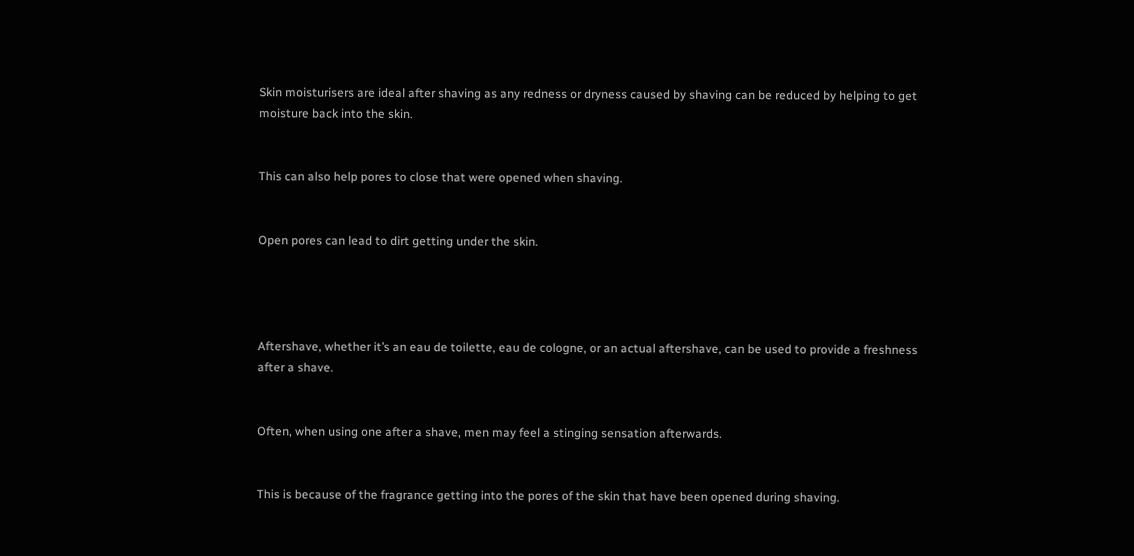Skin moisturisers are ideal after shaving as any redness or dryness caused by shaving can be reduced by helping to get moisture back into the skin.


This can also help pores to close that were opened when shaving.


Open pores can lead to dirt getting under the skin.




Aftershave, whether it’s an eau de toilette, eau de cologne, or an actual aftershave, can be used to provide a freshness after a shave.


Often, when using one after a shave, men may feel a stinging sensation afterwards.


This is because of the fragrance getting into the pores of the skin that have been opened during shaving.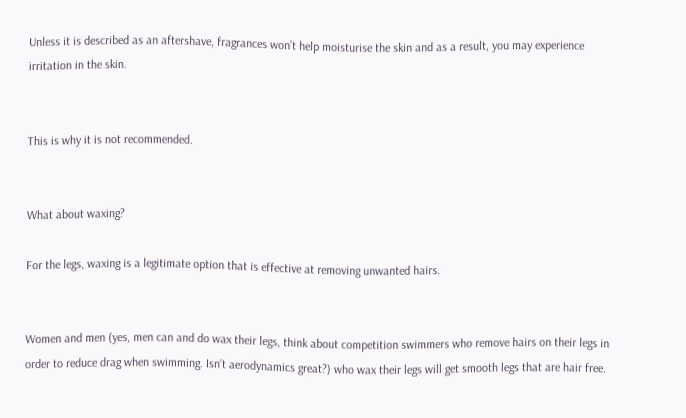Unless it is described as an aftershave, fragrances won’t help moisturise the skin and as a result, you may experience irritation in the skin.


This is why it is not recommended.


What about waxing?

For the legs, waxing is a legitimate option that is effective at removing unwanted hairs.


Women and men (yes, men can and do wax their legs, think about competition swimmers who remove hairs on their legs in order to reduce drag when swimming. Isn’t aerodynamics great?) who wax their legs will get smooth legs that are hair free.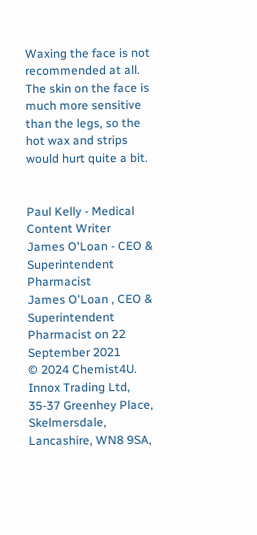Waxing the face is not recommended at all. The skin on the face is much more sensitive than the legs, so the hot wax and strips would hurt quite a bit.


Paul Kelly - Medical Content Writer
James O'Loan - CEO & Superintendent Pharmacist
James O'Loan , CEO & Superintendent Pharmacist on 22 September 2021
© 2024 Chemist4U. Innox Trading Ltd, 35-37 Greenhey Place, Skelmersdale, Lancashire, WN8 9SA,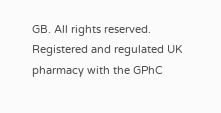GB. All rights reserved. Registered and regulated UK pharmacy with the GPhC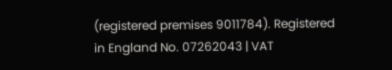(registered premises 9011784). Registered in England No. 07262043 | VAT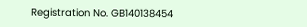Registration No. GB140138454